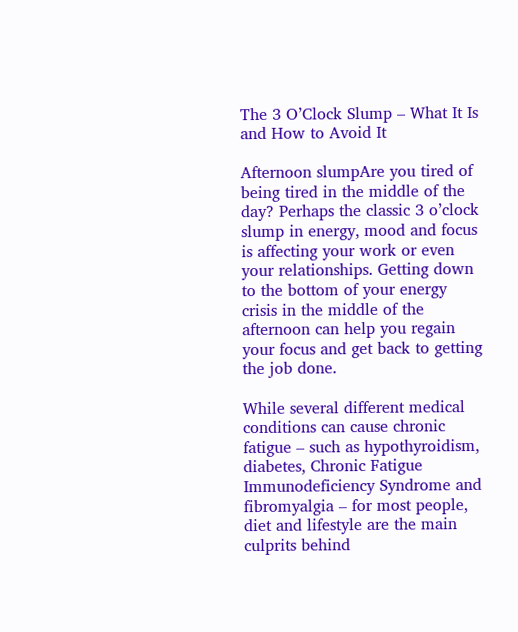The 3 O’Clock Slump – What It Is and How to Avoid It

Afternoon slumpAre you tired of being tired in the middle of the day? Perhaps the classic 3 o’clock slump in energy, mood and focus is affecting your work or even your relationships. Getting down to the bottom of your energy crisis in the middle of the afternoon can help you regain your focus and get back to getting the job done.

While several different medical conditions can cause chronic fatigue – such as hypothyroidism, diabetes, Chronic Fatigue Immunodeficiency Syndrome and fibromyalgia – for most people, diet and lifestyle are the main culprits behind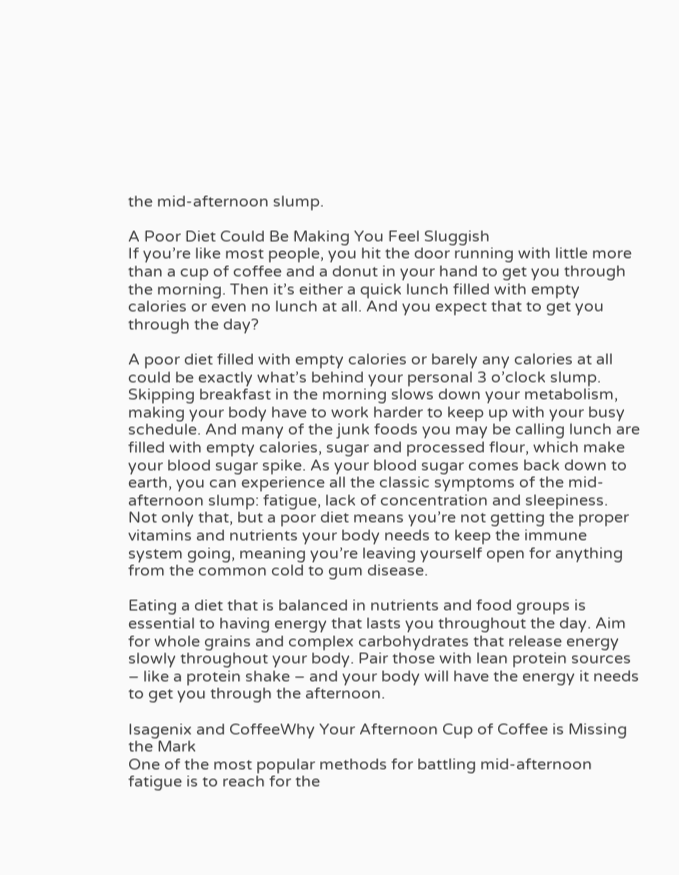the mid-afternoon slump.

A Poor Diet Could Be Making You Feel Sluggish
If you’re like most people, you hit the door running with little more than a cup of coffee and a donut in your hand to get you through the morning. Then it’s either a quick lunch filled with empty calories or even no lunch at all. And you expect that to get you through the day?

A poor diet filled with empty calories or barely any calories at all could be exactly what’s behind your personal 3 o’clock slump. Skipping breakfast in the morning slows down your metabolism, making your body have to work harder to keep up with your busy schedule. And many of the junk foods you may be calling lunch are filled with empty calories, sugar and processed flour, which make your blood sugar spike. As your blood sugar comes back down to earth, you can experience all the classic symptoms of the mid-afternoon slump: fatigue, lack of concentration and sleepiness. Not only that, but a poor diet means you’re not getting the proper vitamins and nutrients your body needs to keep the immune system going, meaning you’re leaving yourself open for anything from the common cold to gum disease.

Eating a diet that is balanced in nutrients and food groups is essential to having energy that lasts you throughout the day. Aim for whole grains and complex carbohydrates that release energy slowly throughout your body. Pair those with lean protein sources – like a protein shake – and your body will have the energy it needs to get you through the afternoon.

Isagenix and CoffeeWhy Your Afternoon Cup of Coffee is Missing the Mark
One of the most popular methods for battling mid-afternoon fatigue is to reach for the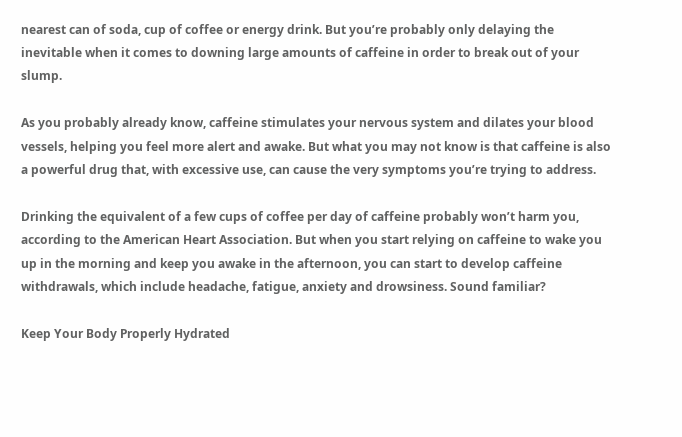nearest can of soda, cup of coffee or energy drink. But you’re probably only delaying the inevitable when it comes to downing large amounts of caffeine in order to break out of your slump.

As you probably already know, caffeine stimulates your nervous system and dilates your blood vessels, helping you feel more alert and awake. But what you may not know is that caffeine is also a powerful drug that, with excessive use, can cause the very symptoms you’re trying to address.

Drinking the equivalent of a few cups of coffee per day of caffeine probably won’t harm you, according to the American Heart Association. But when you start relying on caffeine to wake you up in the morning and keep you awake in the afternoon, you can start to develop caffeine withdrawals, which include headache, fatigue, anxiety and drowsiness. Sound familiar?

Keep Your Body Properly Hydrated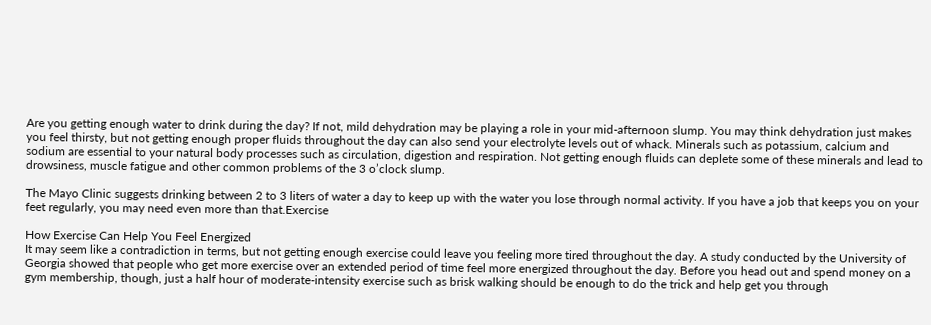Are you getting enough water to drink during the day? If not, mild dehydration may be playing a role in your mid-afternoon slump. You may think dehydration just makes you feel thirsty, but not getting enough proper fluids throughout the day can also send your electrolyte levels out of whack. Minerals such as potassium, calcium and sodium are essential to your natural body processes such as circulation, digestion and respiration. Not getting enough fluids can deplete some of these minerals and lead to drowsiness, muscle fatigue and other common problems of the 3 o’clock slump.

The Mayo Clinic suggests drinking between 2 to 3 liters of water a day to keep up with the water you lose through normal activity. If you have a job that keeps you on your feet regularly, you may need even more than that.Exercise

How Exercise Can Help You Feel Energized
It may seem like a contradiction in terms, but not getting enough exercise could leave you feeling more tired throughout the day. A study conducted by the University of Georgia showed that people who get more exercise over an extended period of time feel more energized throughout the day. Before you head out and spend money on a gym membership, though, just a half hour of moderate-intensity exercise such as brisk walking should be enough to do the trick and help get you through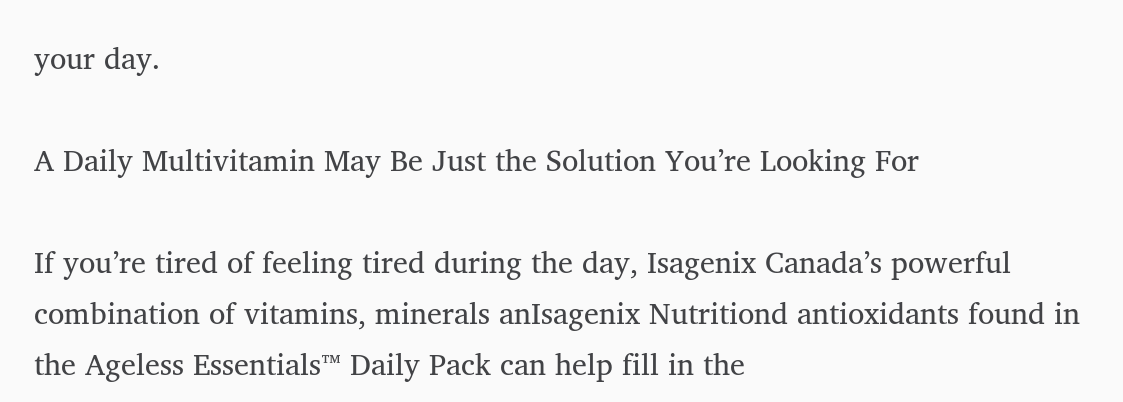your day.

A Daily Multivitamin May Be Just the Solution You’re Looking For

If you’re tired of feeling tired during the day, Isagenix Canada’s powerful combination of vitamins, minerals anIsagenix Nutritiond antioxidants found in the Ageless Essentials™ Daily Pack can help fill in the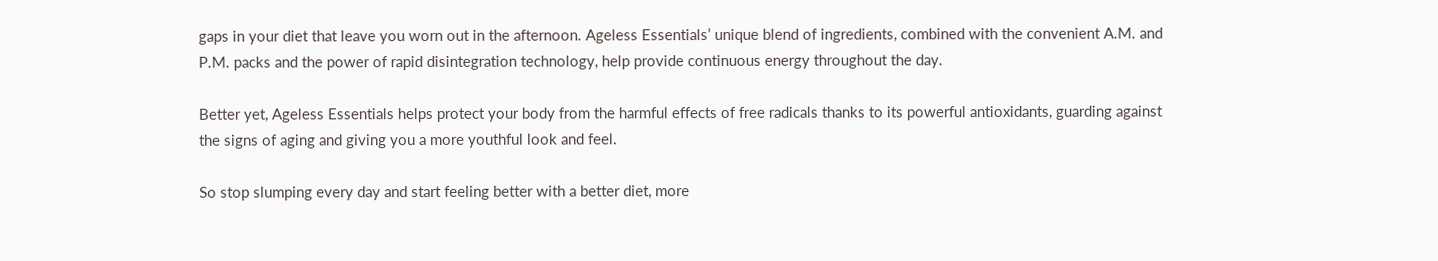gaps in your diet that leave you worn out in the afternoon. Ageless Essentials’ unique blend of ingredients, combined with the convenient A.M. and P.M. packs and the power of rapid disintegration technology, help provide continuous energy throughout the day.

Better yet, Ageless Essentials helps protect your body from the harmful effects of free radicals thanks to its powerful antioxidants, guarding against the signs of aging and giving you a more youthful look and feel.

So stop slumping every day and start feeling better with a better diet, more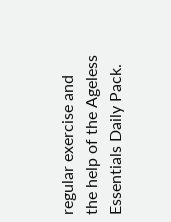regular exercise and the help of the Ageless Essentials Daily Pack.